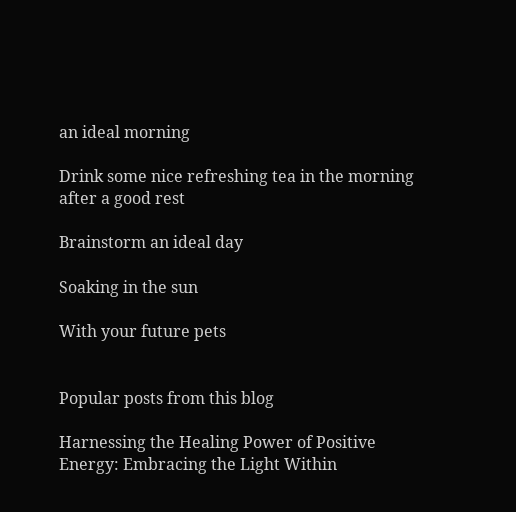an ideal morning

Drink some nice refreshing tea in the morning after a good rest

Brainstorm an ideal day

Soaking in the sun

With your future pets


Popular posts from this blog

Harnessing the Healing Power of Positive Energy: Embracing the Light Within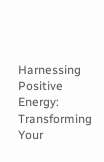Harnessing Positive Energy: Transforming Your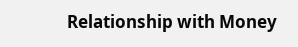Relationship with Money